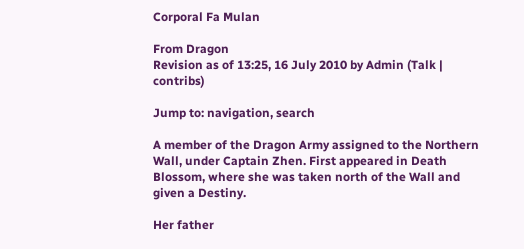Corporal Fa Mulan

From Dragon
Revision as of 13:25, 16 July 2010 by Admin (Talk | contribs)

Jump to: navigation, search

A member of the Dragon Army assigned to the Northern Wall, under Captain Zhen. First appeared in Death Blossom, where she was taken north of the Wall and given a Destiny.

Her father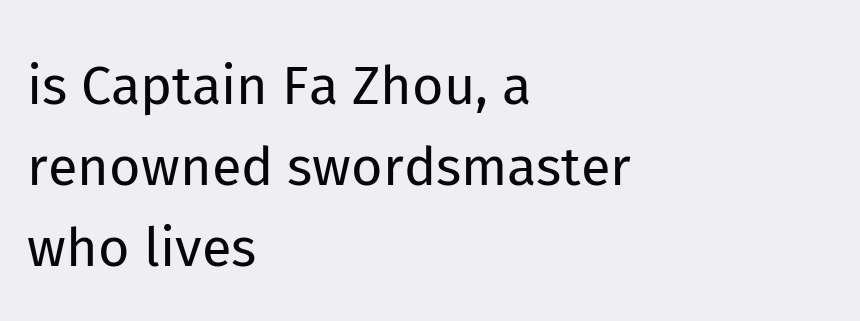is Captain Fa Zhou, a renowned swordsmaster who lives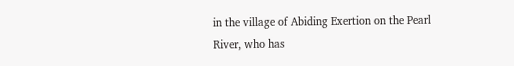in the village of Abiding Exertion on the Pearl River, who has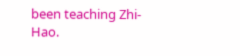been teaching Zhi-Hao.